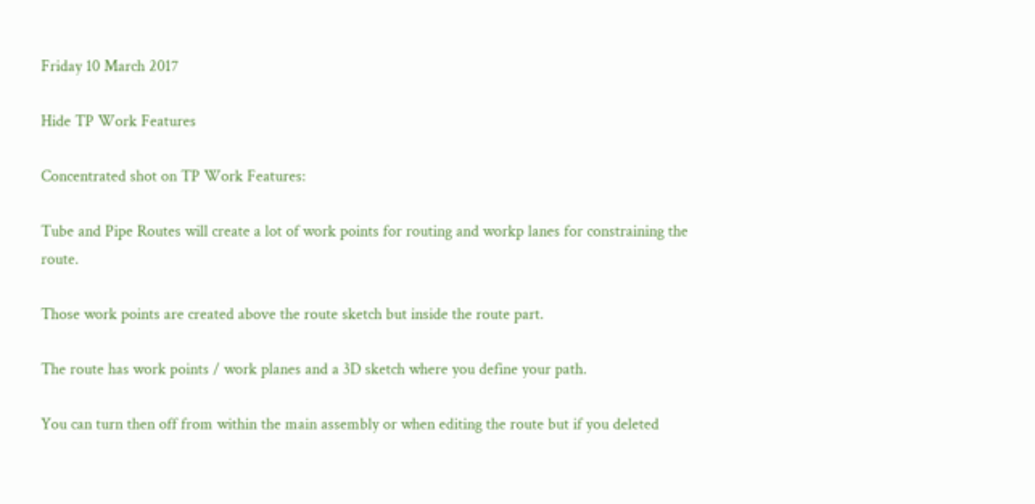Friday 10 March 2017

Hide TP Work Features

Concentrated shot on TP Work Features:

Tube and Pipe Routes will create a lot of work points for routing and workp lanes for constraining the route.

Those work points are created above the route sketch but inside the route part.

The route has work points / work planes and a 3D sketch where you define your path.

You can turn then off from within the main assembly or when editing the route but if you deleted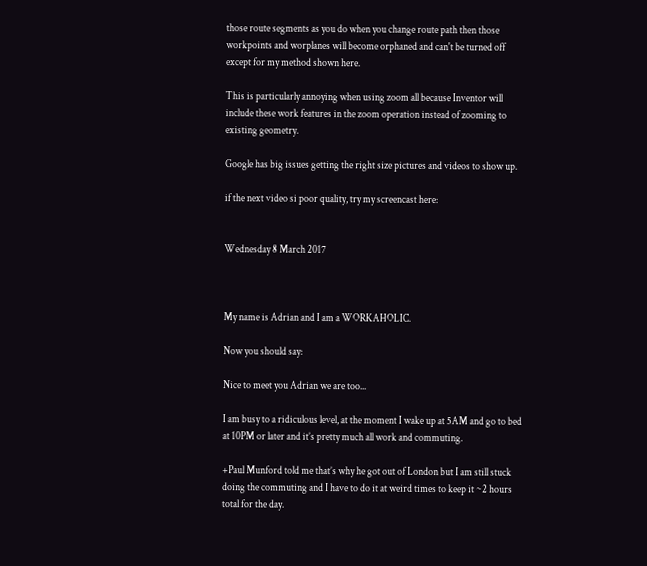those route segments as you do when you change route path then those workpoints and worplanes will become orphaned and can't be turned off except for my method shown here.

This is particularly annoying when using zoom all because Inventor will include these work features in the zoom operation instead of zooming to existing geometry.

Google has big issues getting the right size pictures and videos to show up.

if the next video si poor quality, try my screencast here:


Wednesday 8 March 2017



My name is Adrian and I am a WORKAHOLIC.

Now you should say:

Nice to meet you Adrian we are too...

I am busy to a ridiculous level, at the moment I wake up at 5AM and go to bed at 10PM or later and it’s pretty much all work and commuting.

+Paul Munford told me that’s why he got out of London but I am still stuck doing the commuting and I have to do it at weird times to keep it ~2 hours total for the day.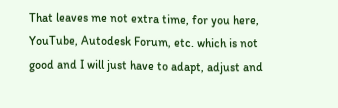That leaves me not extra time, for you here, YouTube, Autodesk Forum, etc. which is not good and I will just have to adapt, adjust and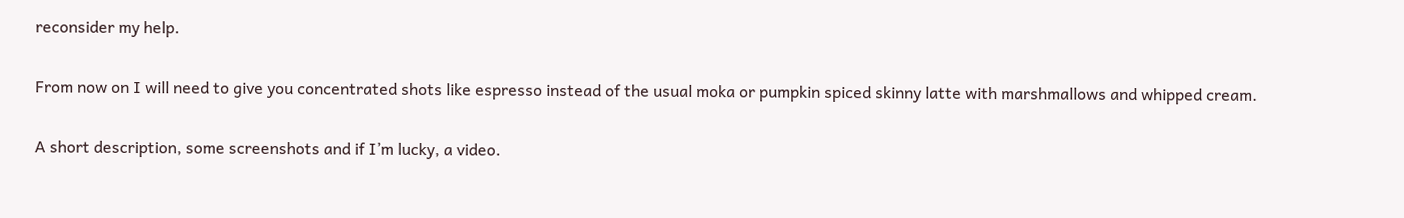reconsider my help.

From now on I will need to give you concentrated shots like espresso instead of the usual moka or pumpkin spiced skinny latte with marshmallows and whipped cream.

A short description, some screenshots and if I’m lucky, a video.